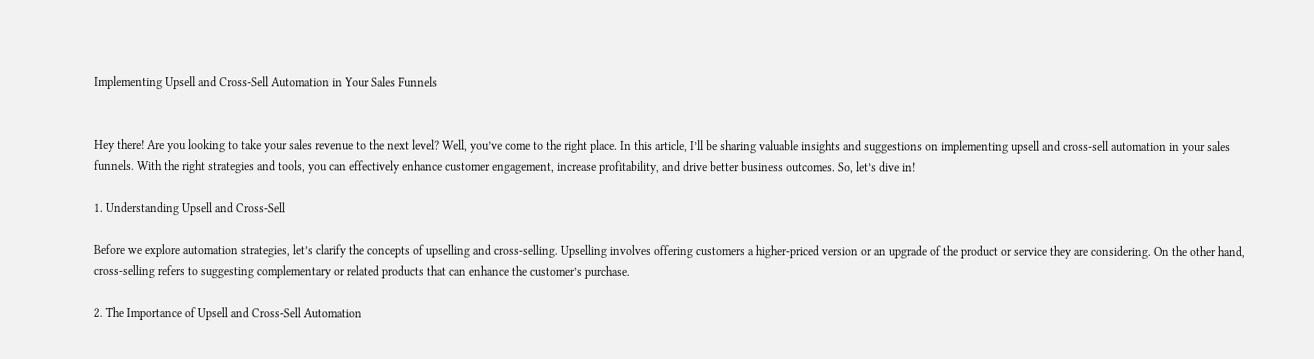Implementing Upsell and Cross-Sell Automation in Your Sales Funnels


Hey there! Are you looking to take your sales revenue to the next level? Well, you’ve come to the right place. In this article, I’ll be sharing valuable insights and suggestions on implementing upsell and cross-sell automation in your sales funnels. With the right strategies and tools, you can effectively enhance customer engagement, increase profitability, and drive better business outcomes. So, let’s dive in!

1. Understanding Upsell and Cross-Sell

Before we explore automation strategies, let’s clarify the concepts of upselling and cross-selling. Upselling involves offering customers a higher-priced version or an upgrade of the product or service they are considering. On the other hand, cross-selling refers to suggesting complementary or related products that can enhance the customer’s purchase.

2. The Importance of Upsell and Cross-Sell Automation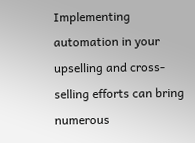Implementing automation in your upselling and cross-selling efforts can bring numerous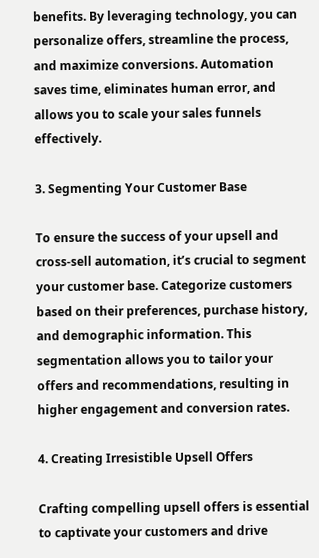benefits. By leveraging technology, you can personalize offers, streamline the process, and maximize conversions. Automation saves time, eliminates human error, and allows you to scale your sales funnels effectively.

3. Segmenting Your Customer Base

To ensure the success of your upsell and cross-sell automation, it’s crucial to segment your customer base. Categorize customers based on their preferences, purchase history, and demographic information. This segmentation allows you to tailor your offers and recommendations, resulting in higher engagement and conversion rates.

4. Creating Irresistible Upsell Offers

Crafting compelling upsell offers is essential to captivate your customers and drive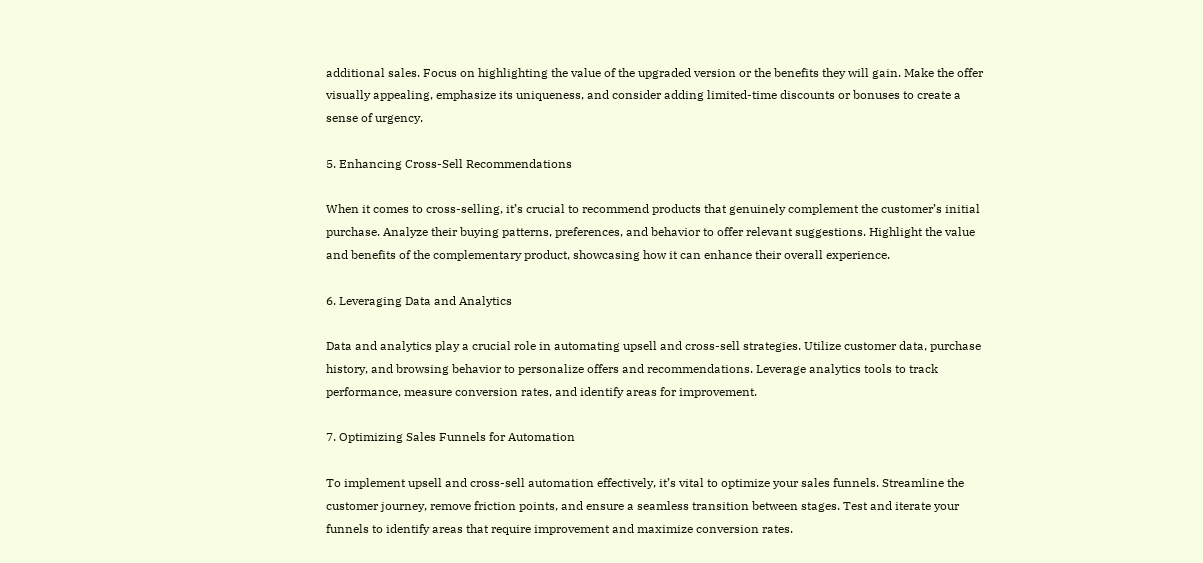additional sales. Focus on highlighting the value of the upgraded version or the benefits they will gain. Make the offer visually appealing, emphasize its uniqueness, and consider adding limited-time discounts or bonuses to create a sense of urgency.

5. Enhancing Cross-Sell Recommendations

When it comes to cross-selling, it’s crucial to recommend products that genuinely complement the customer’s initial purchase. Analyze their buying patterns, preferences, and behavior to offer relevant suggestions. Highlight the value and benefits of the complementary product, showcasing how it can enhance their overall experience.

6. Leveraging Data and Analytics

Data and analytics play a crucial role in automating upsell and cross-sell strategies. Utilize customer data, purchase history, and browsing behavior to personalize offers and recommendations. Leverage analytics tools to track performance, measure conversion rates, and identify areas for improvement.

7. Optimizing Sales Funnels for Automation

To implement upsell and cross-sell automation effectively, it’s vital to optimize your sales funnels. Streamline the customer journey, remove friction points, and ensure a seamless transition between stages. Test and iterate your funnels to identify areas that require improvement and maximize conversion rates.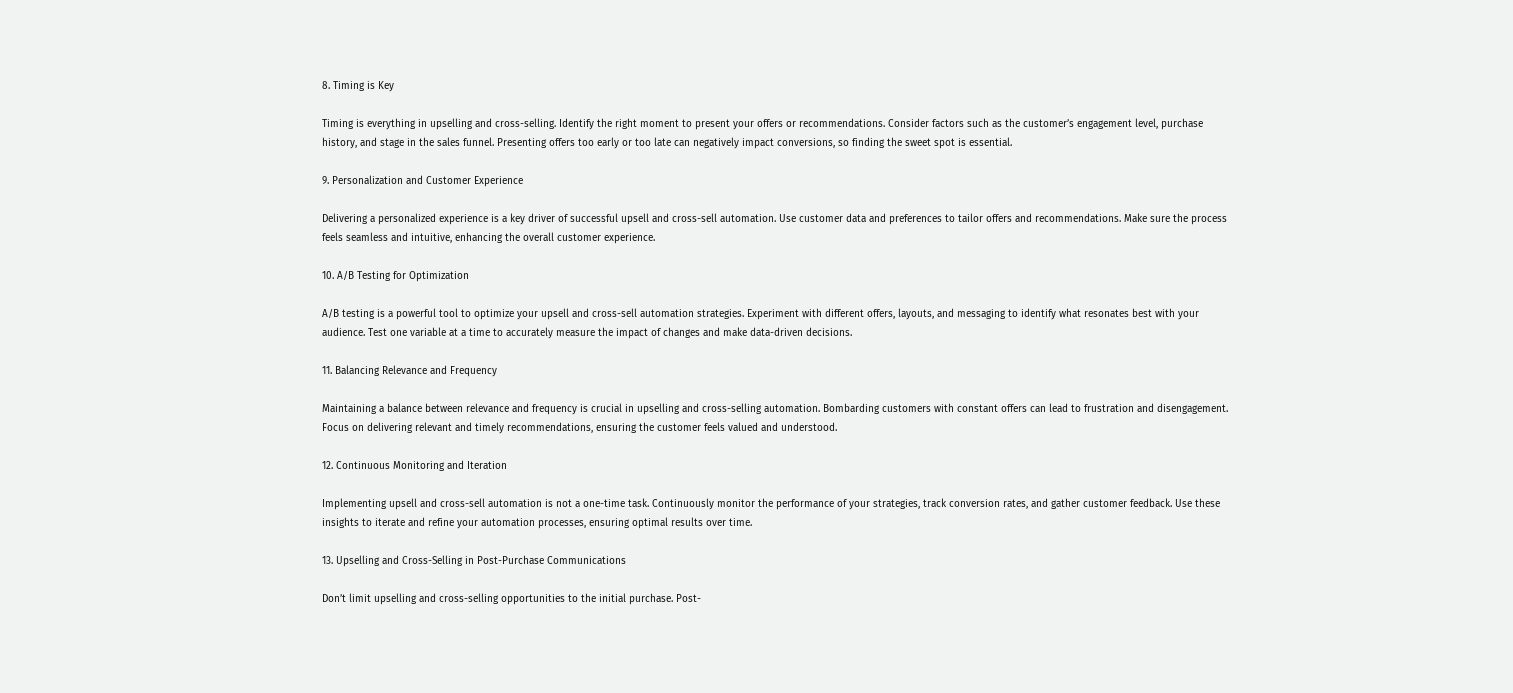8. Timing is Key

Timing is everything in upselling and cross-selling. Identify the right moment to present your offers or recommendations. Consider factors such as the customer’s engagement level, purchase history, and stage in the sales funnel. Presenting offers too early or too late can negatively impact conversions, so finding the sweet spot is essential.

9. Personalization and Customer Experience

Delivering a personalized experience is a key driver of successful upsell and cross-sell automation. Use customer data and preferences to tailor offers and recommendations. Make sure the process feels seamless and intuitive, enhancing the overall customer experience.

10. A/B Testing for Optimization

A/B testing is a powerful tool to optimize your upsell and cross-sell automation strategies. Experiment with different offers, layouts, and messaging to identify what resonates best with your audience. Test one variable at a time to accurately measure the impact of changes and make data-driven decisions.

11. Balancing Relevance and Frequency

Maintaining a balance between relevance and frequency is crucial in upselling and cross-selling automation. Bombarding customers with constant offers can lead to frustration and disengagement. Focus on delivering relevant and timely recommendations, ensuring the customer feels valued and understood.

12. Continuous Monitoring and Iteration

Implementing upsell and cross-sell automation is not a one-time task. Continuously monitor the performance of your strategies, track conversion rates, and gather customer feedback. Use these insights to iterate and refine your automation processes, ensuring optimal results over time.

13. Upselling and Cross-Selling in Post-Purchase Communications

Don’t limit upselling and cross-selling opportunities to the initial purchase. Post-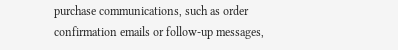purchase communications, such as order confirmation emails or follow-up messages,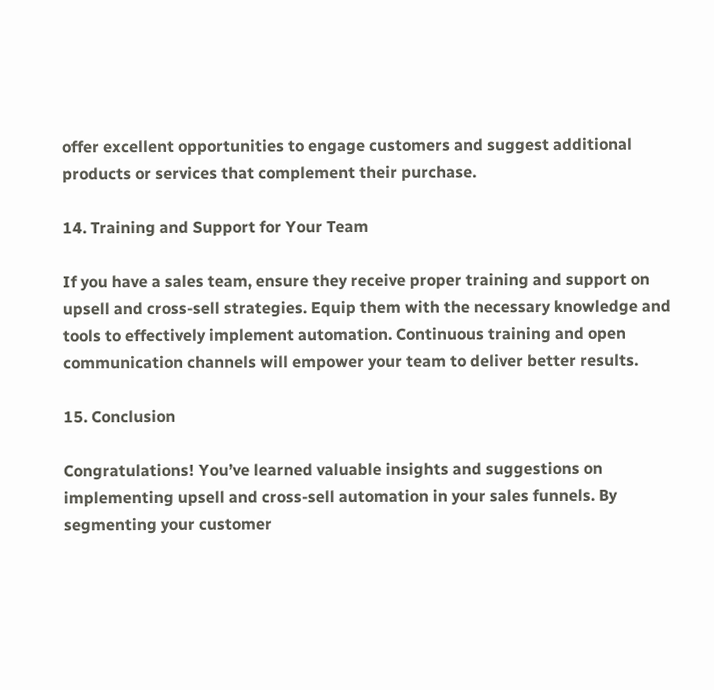offer excellent opportunities to engage customers and suggest additional products or services that complement their purchase.

14. Training and Support for Your Team

If you have a sales team, ensure they receive proper training and support on upsell and cross-sell strategies. Equip them with the necessary knowledge and tools to effectively implement automation. Continuous training and open communication channels will empower your team to deliver better results.

15. Conclusion

Congratulations! You’ve learned valuable insights and suggestions on implementing upsell and cross-sell automation in your sales funnels. By segmenting your customer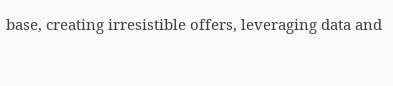base, creating irresistible offers, leveraging data and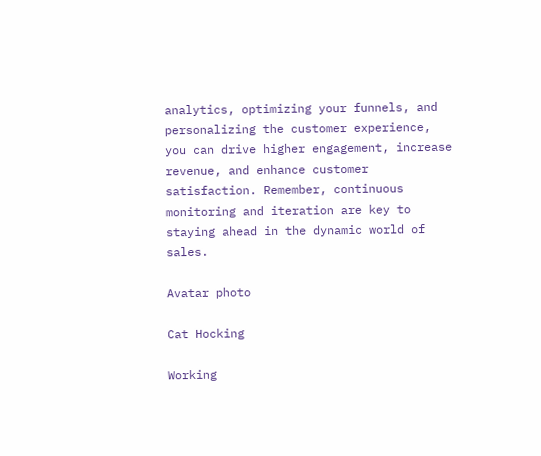analytics, optimizing your funnels, and personalizing the customer experience, you can drive higher engagement, increase revenue, and enhance customer satisfaction. Remember, continuous monitoring and iteration are key to staying ahead in the dynamic world of sales.

Avatar photo

Cat Hocking

Working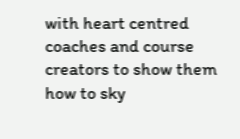with heart centred coaches and course creators to show them how to sky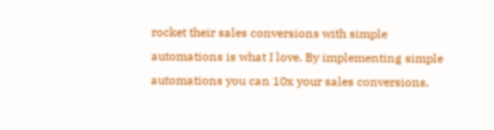rocket their sales conversions with simple automations is what I love. By implementing simple automations you can 10x your sales conversions,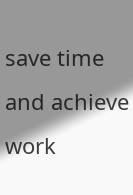save time and achieve work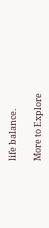life balance.

More to Explore